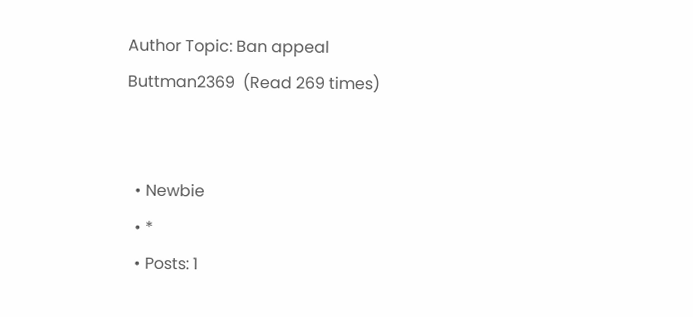Author Topic: Ban appeal Buttman2369  (Read 269 times)


  • Newbie
  • *
  • Posts: 1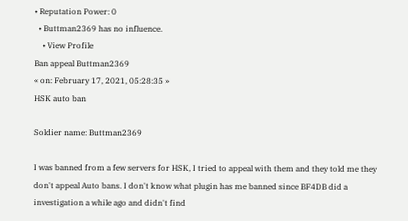• Reputation Power: 0
  • Buttman2369 has no influence.
    • View Profile
Ban appeal Buttman2369
« on: February 17, 2021, 05:28:35 »
HSK auto ban

Soldier name: Buttman2369

I was banned from a few servers for HSK, I tried to appeal with them and they told me they don't appeal Auto bans. I don't know what plugin has me banned since BF4DB did a investigation a while ago and didn't find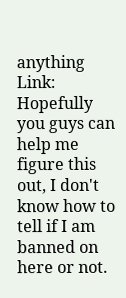anything Link:
Hopefully you guys can help me figure this out, I don't know how to tell if I am banned on here or not.